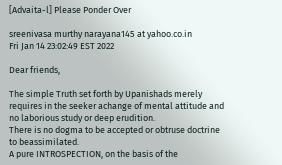[Advaita-l] Please Ponder Over

sreenivasa murthy narayana145 at yahoo.co.in
Fri Jan 14 23:02:49 EST 2022

Dear friends,

The simple Truth set forth by Upanishads merely requires in the seeker achange of mental attitude and no laborious study or deep erudition.
There is no dogma to be accepted or obtruse doctrine to beassimilated.
A pure INTROSPECTION, on the basis of the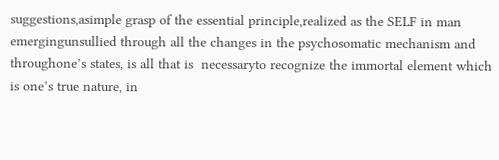suggestions,asimple grasp of the essential principle,realized as the SELF in man emergingunsullied through all the changes in the psychosomatic mechanism and throughone’s states, is all that is  necessaryto recognize the immortal element which is one’s true nature, in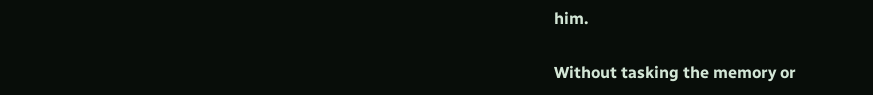him.

Without tasking the memory or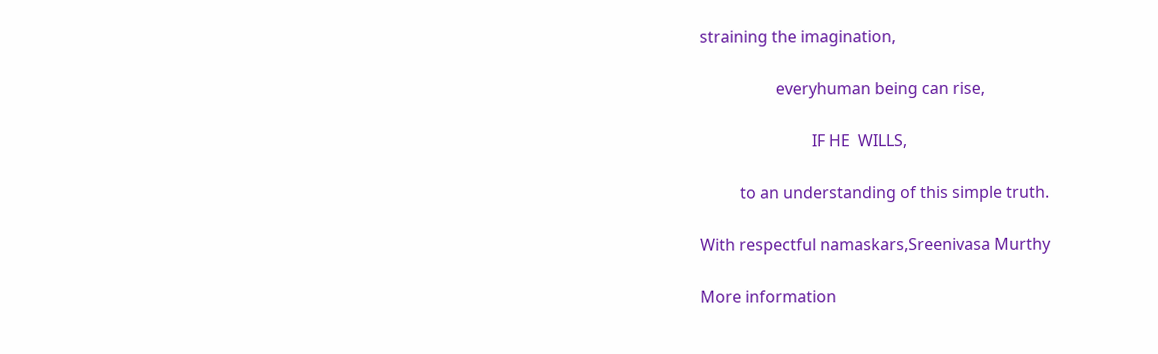straining the imagination,

                   everyhuman being can rise,

                            IF HE  WILLS,

          to an understanding of this simple truth.

With respectful namaskars,Sreenivasa Murthy

More information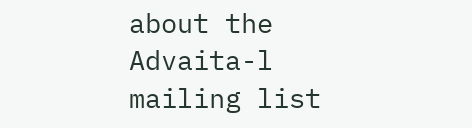about the Advaita-l mailing list